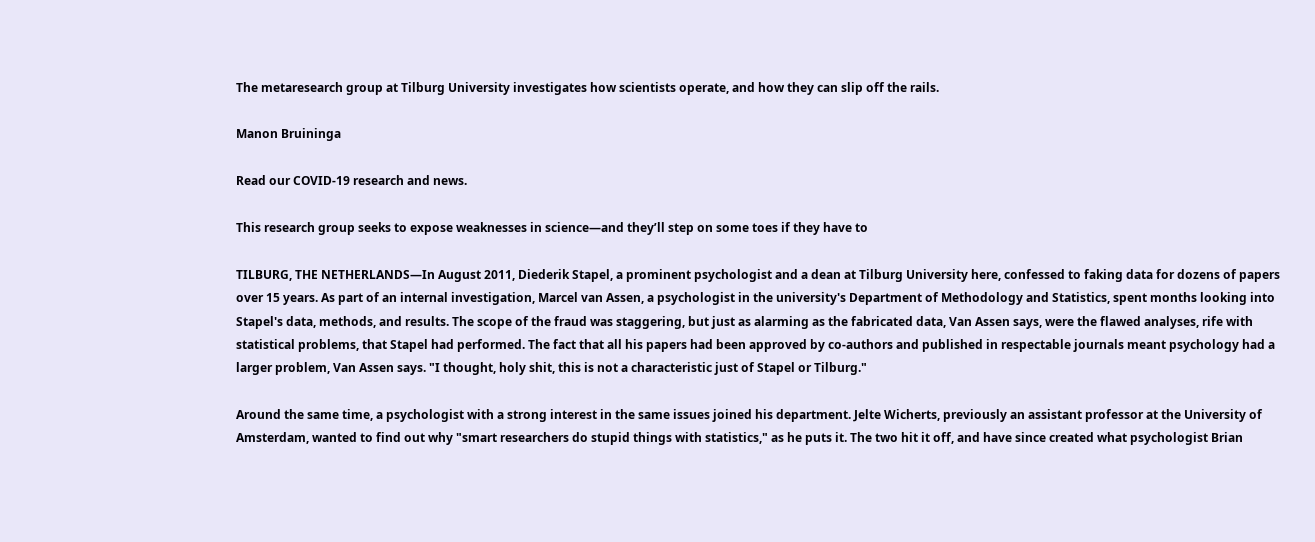The metaresearch group at Tilburg University investigates how scientists operate, and how they can slip off the rails.

Manon Bruininga

Read our COVID-19 research and news.

This research group seeks to expose weaknesses in science—and they’ll step on some toes if they have to

TILBURG, THE NETHERLANDS—In August 2011, Diederik Stapel, a prominent psychologist and a dean at Tilburg University here, confessed to faking data for dozens of papers over 15 years. As part of an internal investigation, Marcel van Assen, a psychologist in the university's Department of Methodology and Statistics, spent months looking into Stapel's data, methods, and results. The scope of the fraud was staggering, but just as alarming as the fabricated data, Van Assen says, were the flawed analyses, rife with statistical problems, that Stapel had performed. The fact that all his papers had been approved by co-authors and published in respectable journals meant psychology had a larger problem, Van Assen says. "I thought, holy shit, this is not a characteristic just of Stapel or Tilburg."

Around the same time, a psychologist with a strong interest in the same issues joined his department. Jelte Wicherts, previously an assistant professor at the University of Amsterdam, wanted to find out why "smart researchers do stupid things with statistics," as he puts it. The two hit it off, and have since created what psychologist Brian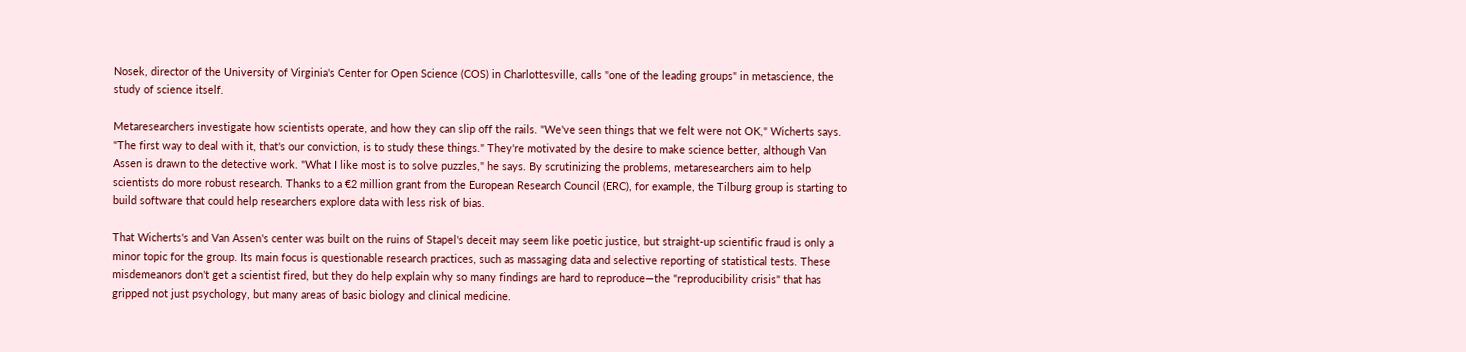Nosek, director of the University of Virginia's Center for Open Science (COS) in Charlottesville, calls "one of the leading groups" in metascience, the study of science itself.

Metaresearchers investigate how scientists operate, and how they can slip off the rails. "We've seen things that we felt were not OK," Wicherts says. "The first way to deal with it, that's our conviction, is to study these things." They're motivated by the desire to make science better, although Van Assen is drawn to the detective work. "What I like most is to solve puzzles," he says. By scrutinizing the problems, metaresearchers aim to help scientists do more robust research. Thanks to a €2 million grant from the European Research Council (ERC), for example, the Tilburg group is starting to build software that could help researchers explore data with less risk of bias.

That Wicherts's and Van Assen's center was built on the ruins of Stapel's deceit may seem like poetic justice, but straight-up scientific fraud is only a minor topic for the group. Its main focus is questionable research practices, such as massaging data and selective reporting of statistical tests. These misdemeanors don't get a scientist fired, but they do help explain why so many findings are hard to reproduce—the "reproducibility crisis" that has gripped not just psychology, but many areas of basic biology and clinical medicine.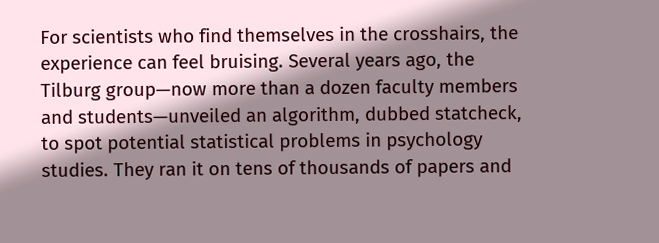For scientists who find themselves in the crosshairs, the experience can feel bruising. Several years ago, the Tilburg group—now more than a dozen faculty members and students—unveiled an algorithm, dubbed statcheck, to spot potential statistical problems in psychology studies. They ran it on tens of thousands of papers and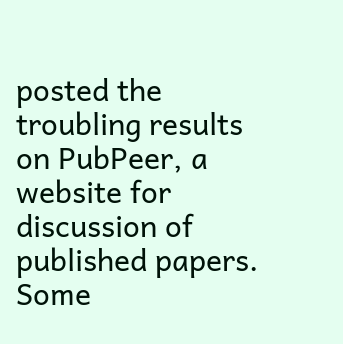posted the troubling results on PubPeer, a website for discussion of published papers. Some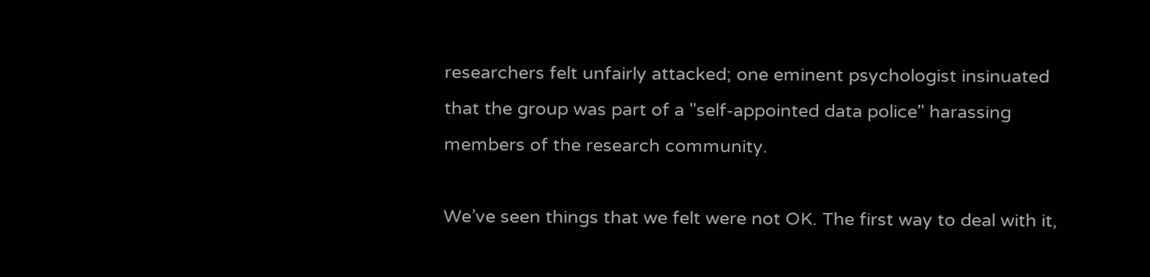researchers felt unfairly attacked; one eminent psychologist insinuated that the group was part of a "self-appointed data police" harassing members of the research community.

We’ve seen things that we felt were not OK. The first way to deal with it,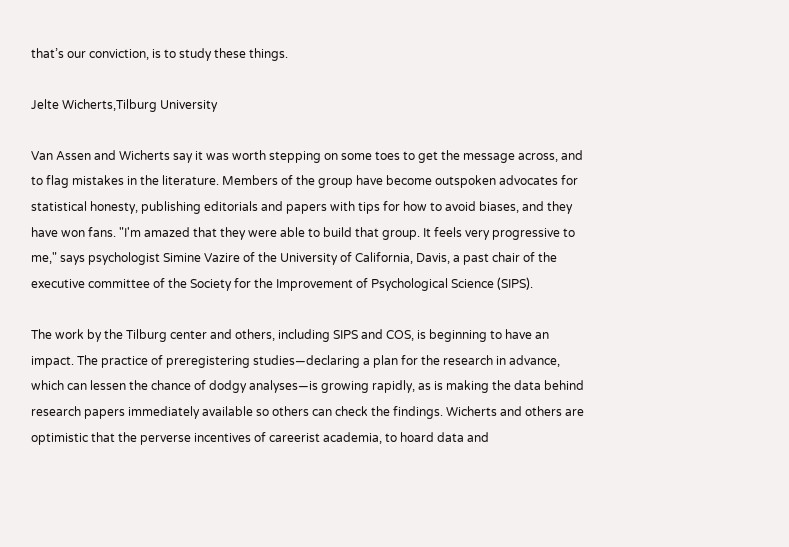that’s our conviction, is to study these things.

Jelte Wicherts,Tilburg University

Van Assen and Wicherts say it was worth stepping on some toes to get the message across, and to flag mistakes in the literature. Members of the group have become outspoken advocates for statistical honesty, publishing editorials and papers with tips for how to avoid biases, and they have won fans. "I'm amazed that they were able to build that group. It feels very progressive to me," says psychologist Simine Vazire of the University of California, Davis, a past chair of the executive committee of the Society for the Improvement of Psychological Science (SIPS).

The work by the Tilburg center and others, including SIPS and COS, is beginning to have an impact. The practice of preregistering studies—declaring a plan for the research in advance, which can lessen the chance of dodgy analyses—is growing rapidly, as is making the data behind research papers immediately available so others can check the findings. Wicherts and others are optimistic that the perverse incentives of careerist academia, to hoard data and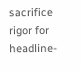sacrifice rigor for headline-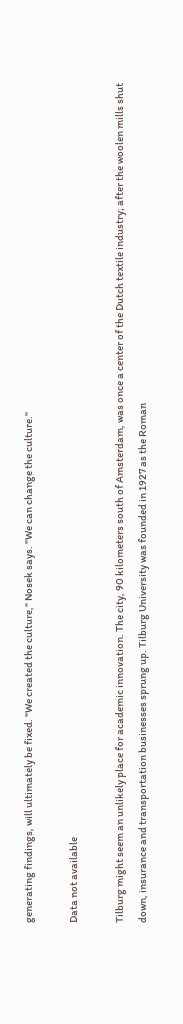generating findings, will ultimately be fixed. "We created the culture," Nosek says. "We can change the culture."

Data not available

Tilburg might seem an unlikely place for academic innovation. The city, 90 kilometers south of Amsterdam, was once a center of the Dutch textile industry; after the woolen mills shut down, insurance and transportation businesses sprung up. Tilburg University was founded in 1927 as the Roman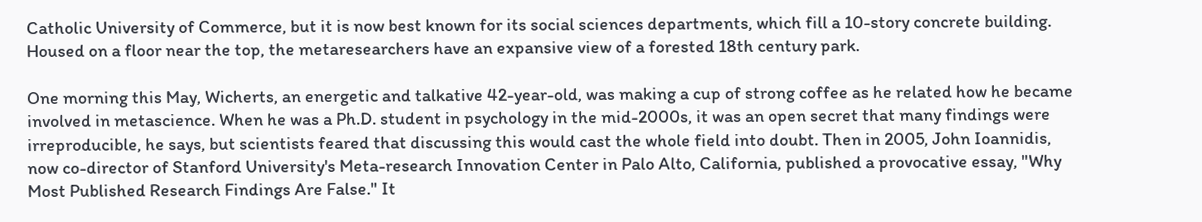Catholic University of Commerce, but it is now best known for its social sciences departments, which fill a 10-story concrete building. Housed on a floor near the top, the metaresearchers have an expansive view of a forested 18th century park.

One morning this May, Wicherts, an energetic and talkative 42-year-old, was making a cup of strong coffee as he related how he became involved in metascience. When he was a Ph.D. student in psychology in the mid-2000s, it was an open secret that many findings were irreproducible, he says, but scientists feared that discussing this would cast the whole field into doubt. Then in 2005, John Ioannidis, now co-director of Stanford University's Meta-research Innovation Center in Palo Alto, California, published a provocative essay, "Why Most Published Research Findings Are False." It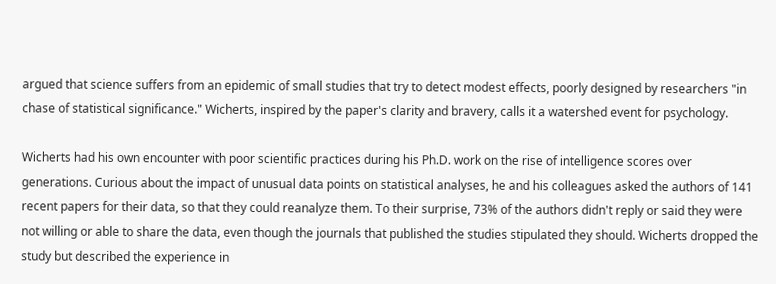argued that science suffers from an epidemic of small studies that try to detect modest effects, poorly designed by researchers "in chase of statistical significance." Wicherts, inspired by the paper's clarity and bravery, calls it a watershed event for psychology.

Wicherts had his own encounter with poor scientific practices during his Ph.D. work on the rise of intelligence scores over generations. Curious about the impact of unusual data points on statistical analyses, he and his colleagues asked the authors of 141 recent papers for their data, so that they could reanalyze them. To their surprise, 73% of the authors didn't reply or said they were not willing or able to share the data, even though the journals that published the studies stipulated they should. Wicherts dropped the study but described the experience in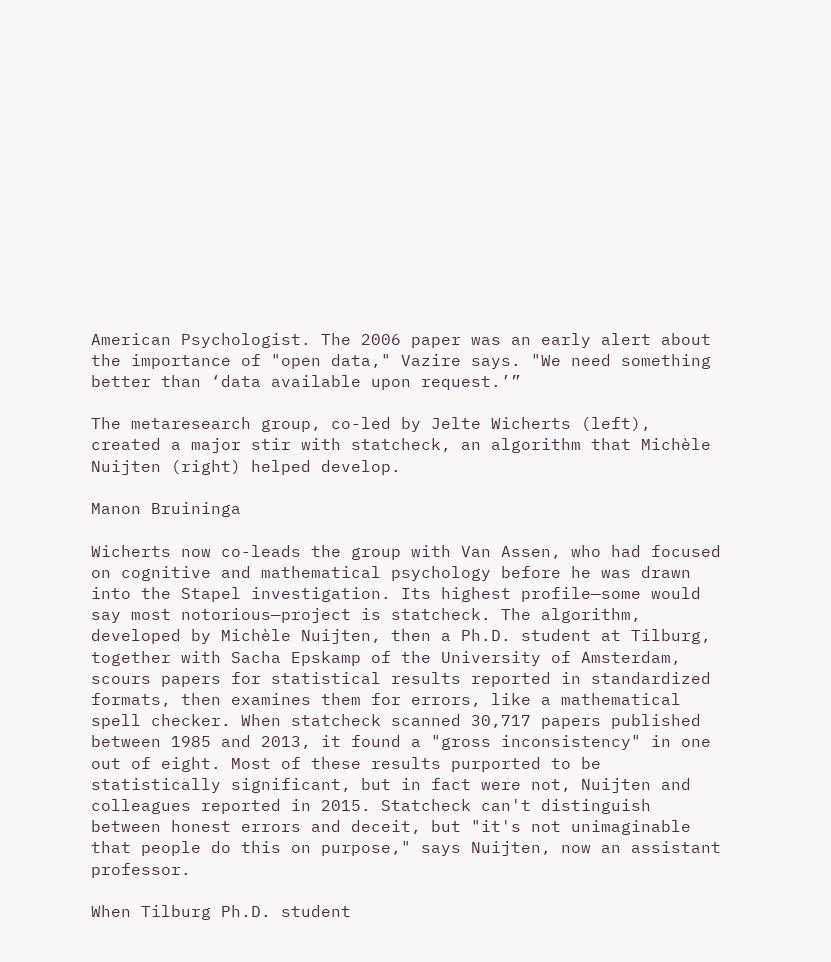American Psychologist. The 2006 paper was an early alert about the importance of "open data," Vazire says. "We need something better than ‘data available upon request.’”

The metaresearch group, co-led by Jelte Wicherts (left), created a major stir with statcheck, an algorithm that Michèle Nuijten (right) helped develop.

Manon Bruininga

Wicherts now co-leads the group with Van Assen, who had focused on cognitive and mathematical psychology before he was drawn into the Stapel investigation. Its highest profile—some would say most notorious—project is statcheck. The algorithm, developed by Michèle Nuijten, then a Ph.D. student at Tilburg, together with Sacha Epskamp of the University of Amsterdam, scours papers for statistical results reported in standardized formats, then examines them for errors, like a mathematical spell checker. When statcheck scanned 30,717 papers published between 1985 and 2013, it found a "gross inconsistency" in one out of eight. Most of these results purported to be statistically significant, but in fact were not, Nuijten and colleagues reported in 2015. Statcheck can't distinguish between honest errors and deceit, but "it's not unimaginable that people do this on purpose," says Nuijten, now an assistant professor.

When Tilburg Ph.D. student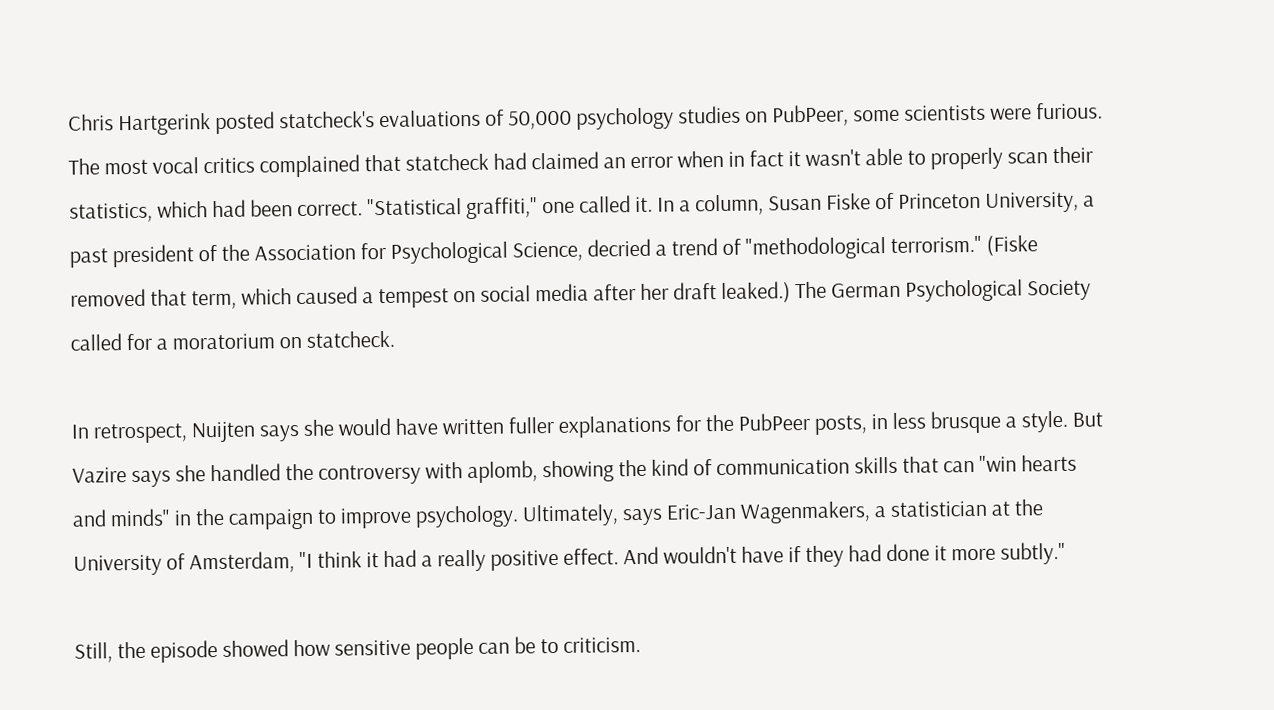Chris Hartgerink posted statcheck's evaluations of 50,000 psychology studies on PubPeer, some scientists were furious. The most vocal critics complained that statcheck had claimed an error when in fact it wasn't able to properly scan their statistics, which had been correct. "Statistical graffiti," one called it. In a column, Susan Fiske of Princeton University, a past president of the Association for Psychological Science, decried a trend of "methodological terrorism." (Fiske removed that term, which caused a tempest on social media after her draft leaked.) The German Psychological Society called for a moratorium on statcheck.

In retrospect, Nuijten says she would have written fuller explanations for the PubPeer posts, in less brusque a style. But Vazire says she handled the controversy with aplomb, showing the kind of communication skills that can "win hearts and minds" in the campaign to improve psychology. Ultimately, says Eric-Jan Wagenmakers, a statistician at the University of Amsterdam, "I think it had a really positive effect. And wouldn't have if they had done it more subtly."

Still, the episode showed how sensitive people can be to criticism.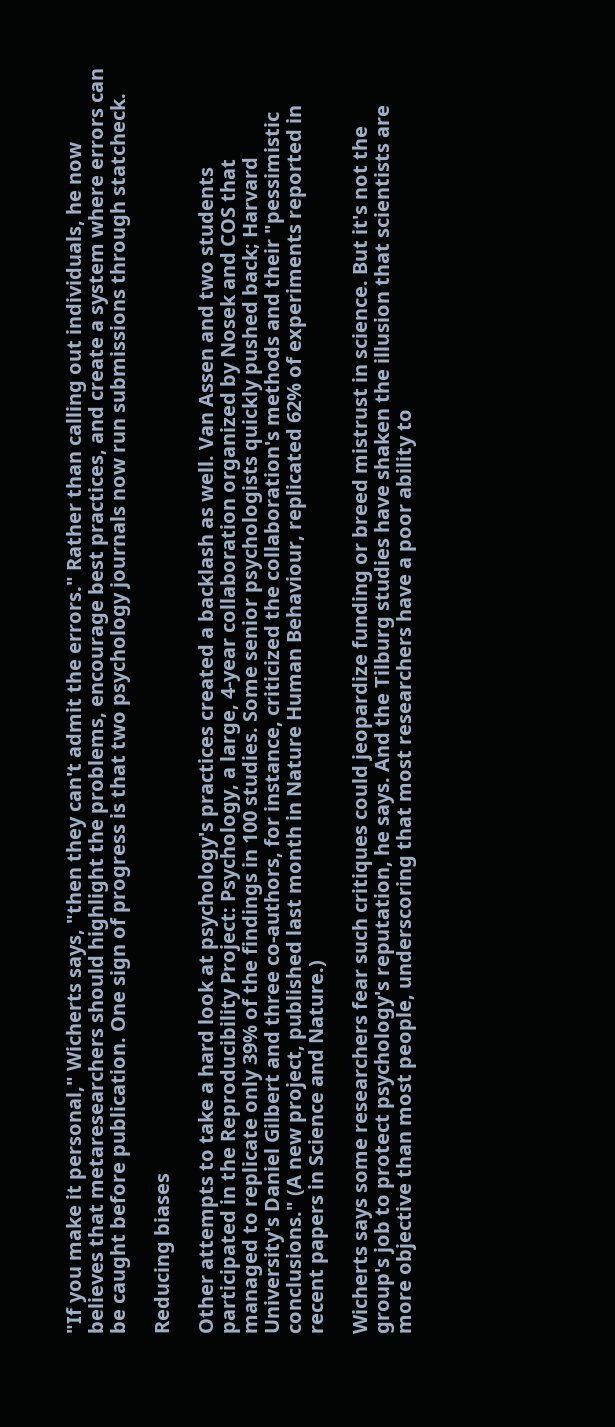"If you make it personal," Wicherts says, "then they can't admit the errors." Rather than calling out individuals, he now believes that metaresearchers should highlight the problems, encourage best practices, and create a system where errors can be caught before publication. One sign of progress is that two psychology journals now run submissions through statcheck.

Reducing biases

Other attempts to take a hard look at psychology's practices created a backlash as well. Van Assen and two students participated in the Reproducibility Project: Psychology, a large, 4-year collaboration organized by Nosek and COS that managed to replicate only 39% of the findings in 100 studies. Some senior psychologists quickly pushed back; Harvard University's Daniel Gilbert and three co-authors, for instance, criticized the collaboration's methods and their "pessimistic conclusions." (A new project, published last month in Nature Human Behaviour, replicated 62% of experiments reported in recent papers in Science and Nature.)

Wicherts says some researchers fear such critiques could jeopardize funding or breed mistrust in science. But it's not the group's job to protect psychology's reputation, he says. And the Tilburg studies have shaken the illusion that scientists are more objective than most people, underscoring that most researchers have a poor ability to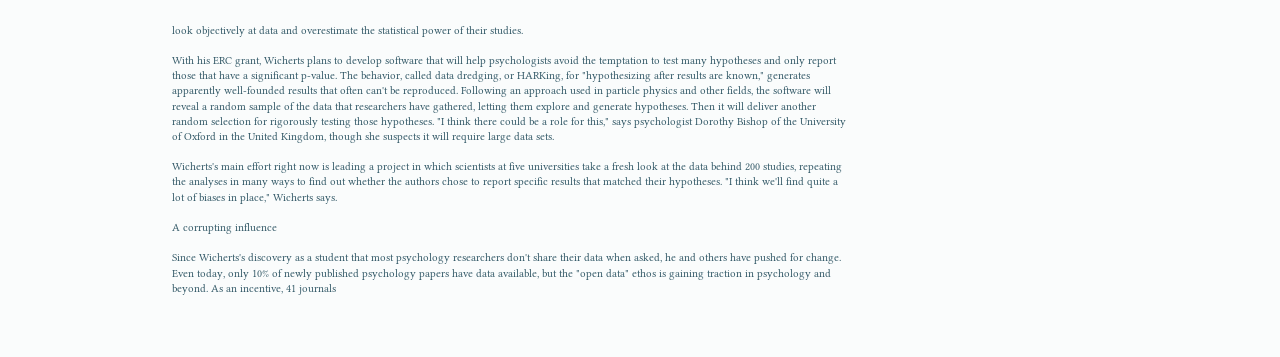look objectively at data and overestimate the statistical power of their studies.

With his ERC grant, Wicherts plans to develop software that will help psychologists avoid the temptation to test many hypotheses and only report those that have a significant p-value. The behavior, called data dredging, or HARKing, for "hypothesizing after results are known," generates apparently well-founded results that often can't be reproduced. Following an approach used in particle physics and other fields, the software will reveal a random sample of the data that researchers have gathered, letting them explore and generate hypotheses. Then it will deliver another random selection for rigorously testing those hypotheses. "I think there could be a role for this," says psychologist Dorothy Bishop of the University of Oxford in the United Kingdom, though she suspects it will require large data sets.

Wicherts's main effort right now is leading a project in which scientists at five universities take a fresh look at the data behind 200 studies, repeating the analyses in many ways to find out whether the authors chose to report specific results that matched their hypotheses. "I think we'll find quite a lot of biases in place," Wicherts says.

A corrupting influence

Since Wicherts's discovery as a student that most psychology researchers don't share their data when asked, he and others have pushed for change. Even today, only 10% of newly published psychology papers have data available, but the "open data" ethos is gaining traction in psychology and beyond. As an incentive, 41 journals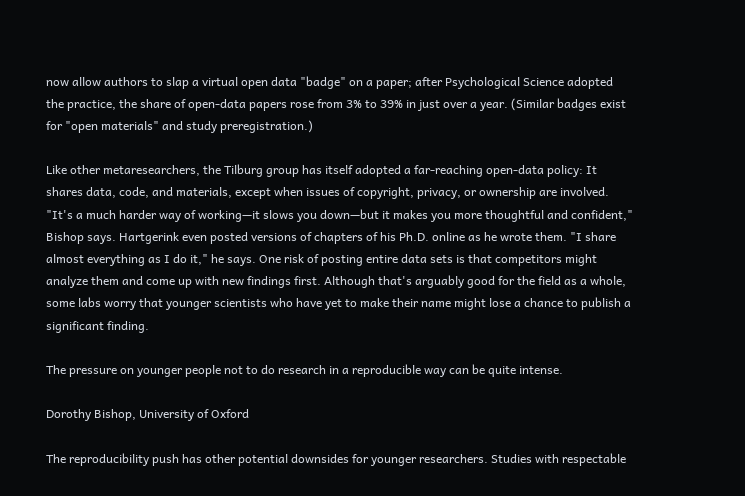now allow authors to slap a virtual open data "badge" on a paper; after Psychological Science adopted the practice, the share of open-data papers rose from 3% to 39% in just over a year. (Similar badges exist for "open materials" and study preregistration.)

Like other metaresearchers, the Tilburg group has itself adopted a far-reaching open-data policy: It shares data, code, and materials, except when issues of copyright, privacy, or ownership are involved. "It's a much harder way of working—it slows you down—but it makes you more thoughtful and confident," Bishop says. Hartgerink even posted versions of chapters of his Ph.D. online as he wrote them. "I share almost everything as I do it," he says. One risk of posting entire data sets is that competitors might analyze them and come up with new findings first. Although that's arguably good for the field as a whole, some labs worry that younger scientists who have yet to make their name might lose a chance to publish a significant finding.

The pressure on younger people not to do research in a reproducible way can be quite intense.

Dorothy Bishop, University of Oxford

The reproducibility push has other potential downsides for younger researchers. Studies with respectable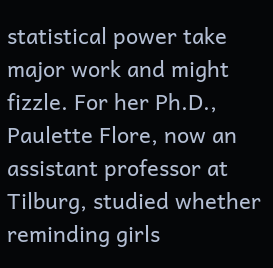statistical power take major work and might fizzle. For her Ph.D., Paulette Flore, now an assistant professor at Tilburg, studied whether reminding girls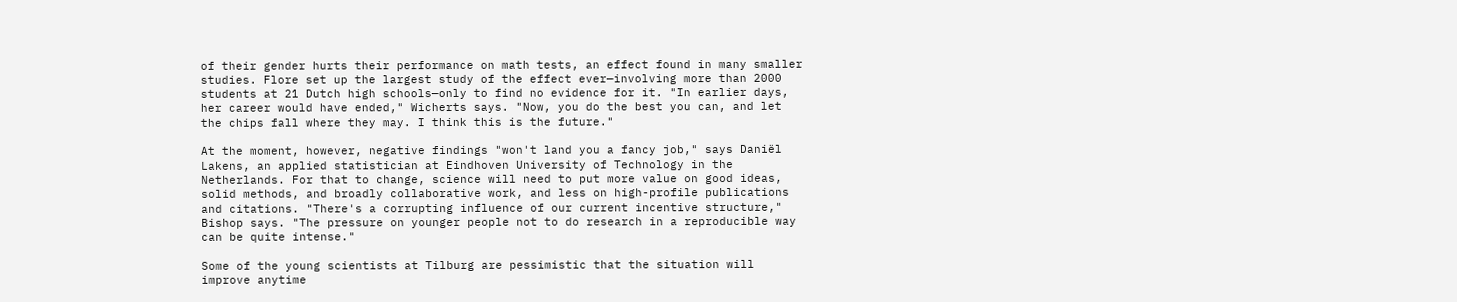of their gender hurts their performance on math tests, an effect found in many smaller studies. Flore set up the largest study of the effect ever—involving more than 2000 students at 21 Dutch high schools—only to find no evidence for it. "In earlier days, her career would have ended," Wicherts says. "Now, you do the best you can, and let the chips fall where they may. I think this is the future."

At the moment, however, negative findings "won't land you a fancy job," says Daniël Lakens, an applied statistician at Eindhoven University of Technology in the Netherlands. For that to change, science will need to put more value on good ideas, solid methods, and broadly collaborative work, and less on high-profile publications and citations. "There's a corrupting influence of our current incentive structure," Bishop says. "The pressure on younger people not to do research in a reproducible way can be quite intense."

Some of the young scientists at Tilburg are pessimistic that the situation will improve anytime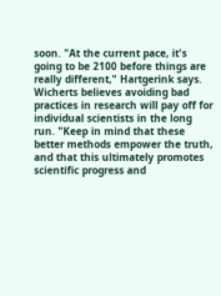soon. "At the current pace, it's going to be 2100 before things are really different," Hartgerink says. Wicherts believes avoiding bad practices in research will pay off for individual scientists in the long run. "Keep in mind that these better methods empower the truth, and that this ultimately promotes scientific progress and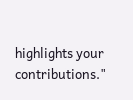highlights your contributions."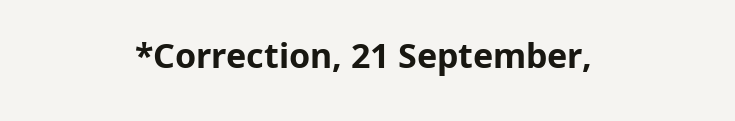*Correction, 21 September,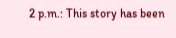2 p.m.: This story has been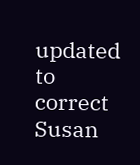updated to correct Susan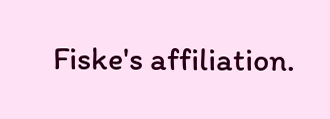Fiske's affiliation.